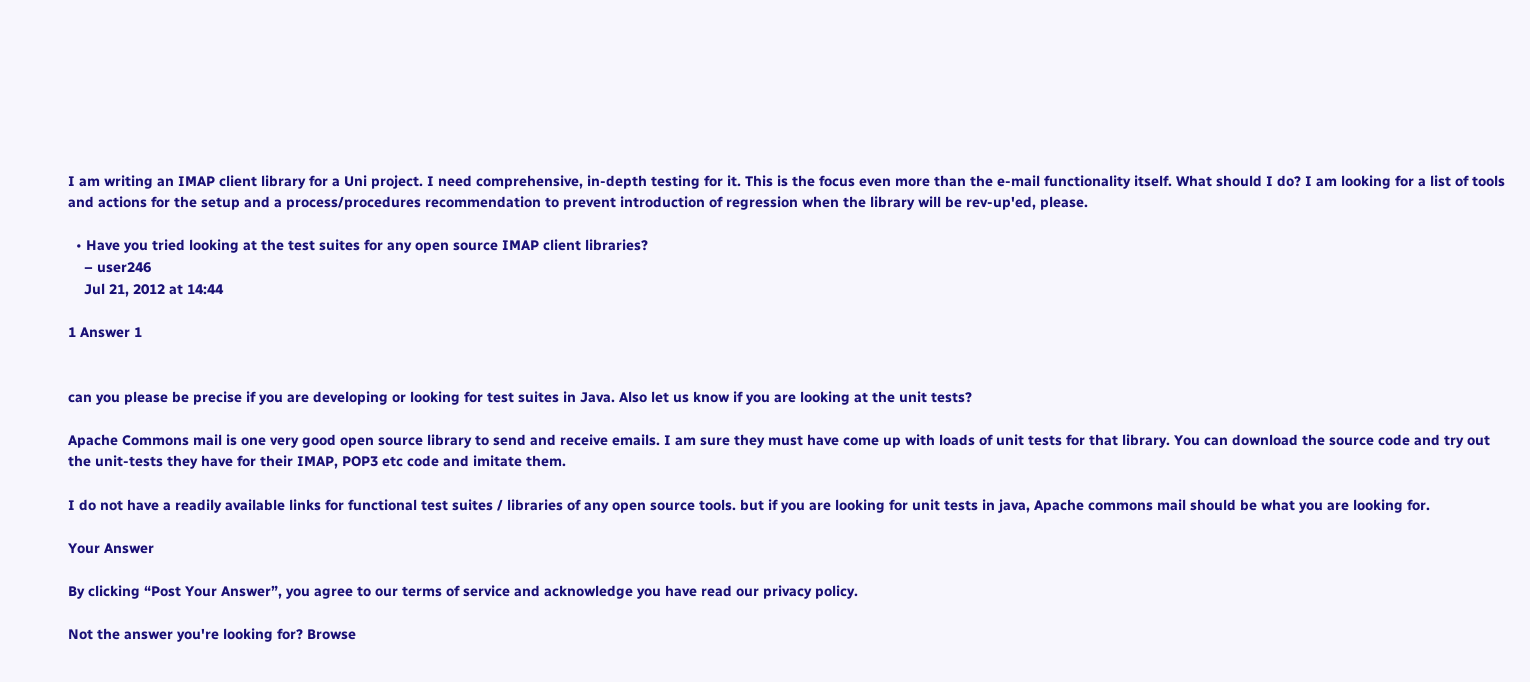I am writing an IMAP client library for a Uni project. I need comprehensive, in-depth testing for it. This is the focus even more than the e-mail functionality itself. What should I do? I am looking for a list of tools and actions for the setup and a process/procedures recommendation to prevent introduction of regression when the library will be rev-up'ed, please.

  • Have you tried looking at the test suites for any open source IMAP client libraries?
    – user246
    Jul 21, 2012 at 14:44

1 Answer 1


can you please be precise if you are developing or looking for test suites in Java. Also let us know if you are looking at the unit tests?

Apache Commons mail is one very good open source library to send and receive emails. I am sure they must have come up with loads of unit tests for that library. You can download the source code and try out the unit-tests they have for their IMAP, POP3 etc code and imitate them.

I do not have a readily available links for functional test suites / libraries of any open source tools. but if you are looking for unit tests in java, Apache commons mail should be what you are looking for.

Your Answer

By clicking “Post Your Answer”, you agree to our terms of service and acknowledge you have read our privacy policy.

Not the answer you're looking for? Browse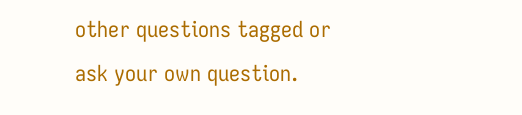other questions tagged or ask your own question.